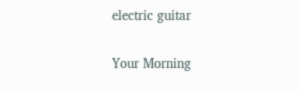electric guitar

Your Morning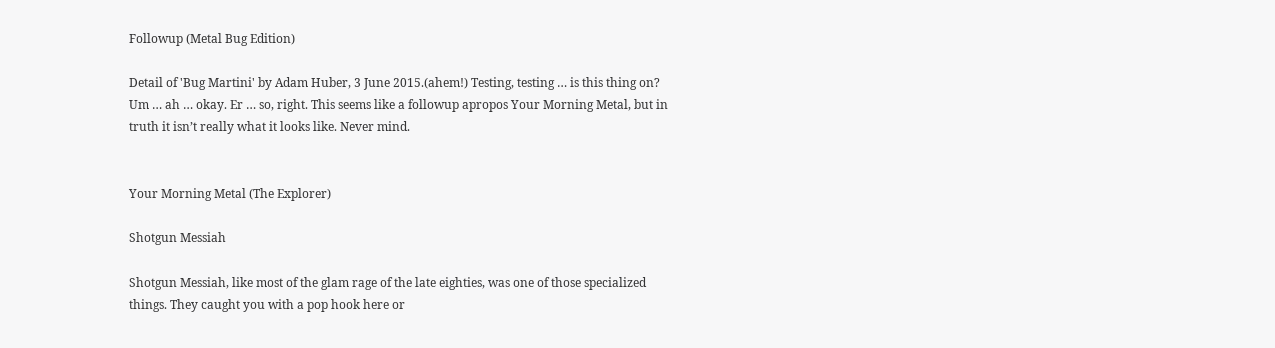Followup (Metal Bug Edition)

Detail of 'Bug Martini' by Adam Huber, 3 June 2015.(ahem!) Testing, testing … is this thing on? Um … ah … okay. Er … so, right. This seems like a followup apropos Your Morning Metal, but in truth it isn’t really what it looks like. Never mind.


Your Morning Metal (The Explorer)

Shotgun Messiah

Shotgun Messiah, like most of the glam rage of the late eighties, was one of those specialized things. They caught you with a pop hook here or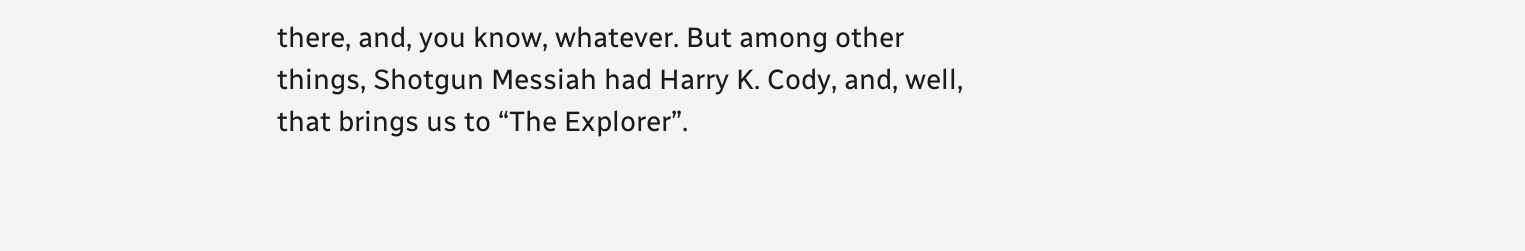there, and, you know, whatever. But among other things, Shotgun Messiah had Harry K. Cody, and, well, that brings us to “The Explorer”.